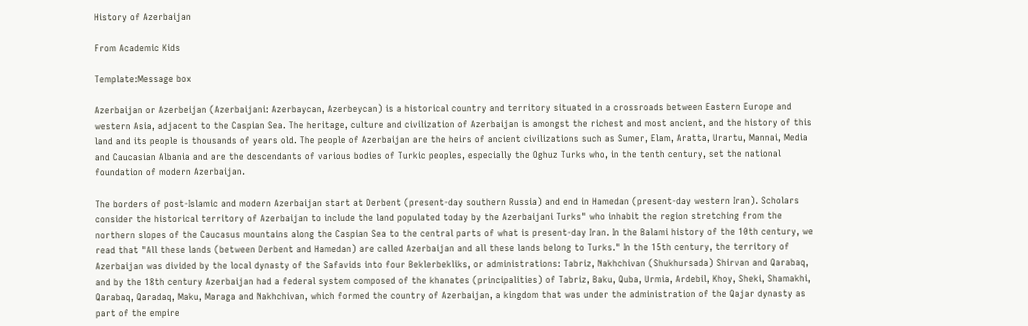History of Azerbaijan

From Academic Kids

Template:Message box

Azerbaijan or Azerbeijan (Azerbaijani: Azerbaycan, Azerbeycan) is a historical country and territory situated in a crossroads between Eastern Europe and western Asia, adjacent to the Caspian Sea. The heritage, culture and civilization of Azerbaijan is amongst the richest and most ancient, and the history of this land and its people is thousands of years old. The people of Azerbaijan are the heirs of ancient civilizations such as Sumer, Elam, Aratta, Urartu, Mannai, Media and Caucasian Albania and are the descendants of various bodies of Turkic peoples, especially the Oghuz Turks who, in the tenth century, set the national foundation of modern Azerbaijan.

The borders of post-Islamic and modern Azerbaijan start at Derbent (present-day southern Russia) and end in Hamedan (present-day western Iran). Scholars consider the historical territory of Azerbaijan to include the land populated today by the Azerbaijani Turks" who inhabit the region stretching from the northern slopes of the Caucasus mountains along the Caspian Sea to the central parts of what is present-day Iran. In the Balami history of the 10th century, we read that "All these lands (between Derbent and Hamedan) are called Azerbaijan and all these lands belong to Turks." In the 15th century, the territory of Azerbaijan was divided by the local dynasty of the Safavids into four Beklerbekliks, or administrations: Tabriz, Nakhchivan (Shukhursada) Shirvan and Qarabaq, and by the 18th century Azerbaijan had a federal system composed of the khanates (principalities) of Tabriz, Baku, Quba, Urmia, Ardebil, Khoy, Sheki, Shamakhi, Qarabaq, Qaradaq, Maku, Maraga and Nakhchivan, which formed the country of Azerbaijan, a kingdom that was under the administration of the Qajar dynasty as part of the empire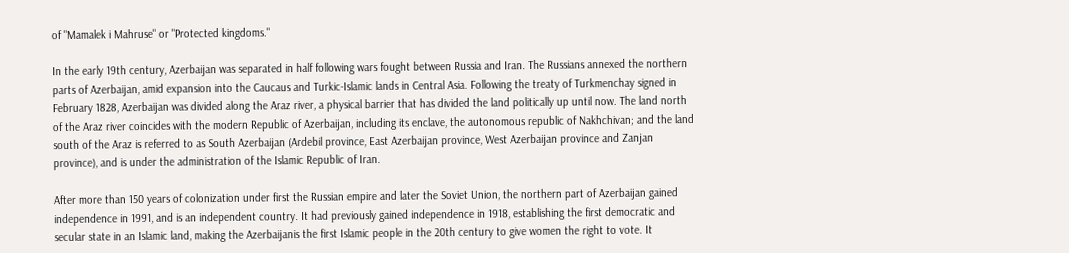of "Mamalek i Mahruse" or "Protected kingdoms."

In the early 19th century, Azerbaijan was separated in half following wars fought between Russia and Iran. The Russians annexed the northern parts of Azerbaijan, amid expansion into the Caucaus and Turkic-Islamic lands in Central Asia. Following the treaty of Turkmenchay signed in February 1828, Azerbaijan was divided along the Araz river, a physical barrier that has divided the land politically up until now. The land north of the Araz river coincides with the modern Republic of Azerbaijan, including its enclave, the autonomous republic of Nakhchivan; and the land south of the Araz is referred to as South Azerbaijan (Ardebil province, East Azerbaijan province, West Azerbaijan province and Zanjan province), and is under the administration of the Islamic Republic of Iran.

After more than 150 years of colonization under first the Russian empire and later the Soviet Union, the northern part of Azerbaijan gained independence in 1991, and is an independent country. It had previously gained independence in 1918, establishing the first democratic and secular state in an Islamic land, making the Azerbaijanis the first Islamic people in the 20th century to give women the right to vote. It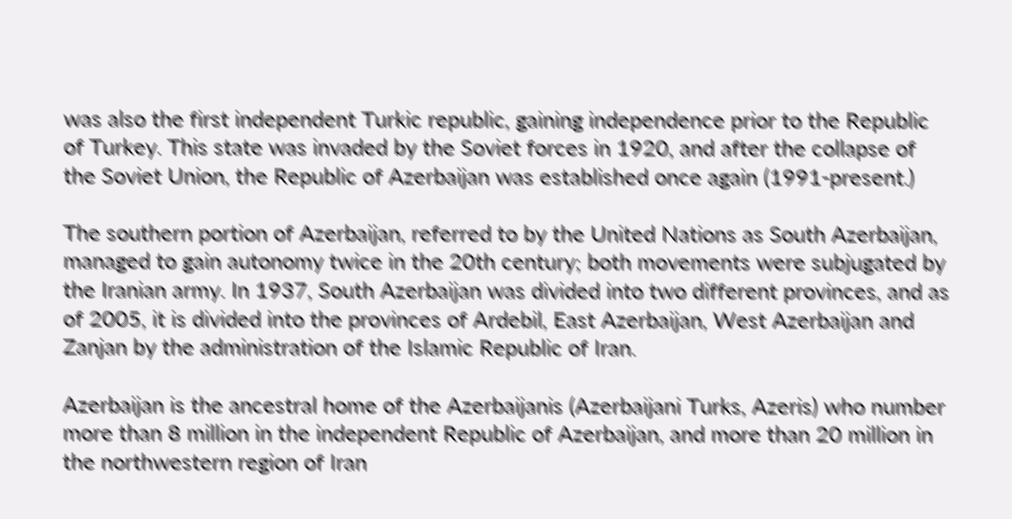was also the first independent Turkic republic, gaining independence prior to the Republic of Turkey. This state was invaded by the Soviet forces in 1920, and after the collapse of the Soviet Union, the Republic of Azerbaijan was established once again (1991-present.)

The southern portion of Azerbaijan, referred to by the United Nations as South Azerbaijan, managed to gain autonomy twice in the 20th century; both movements were subjugated by the Iranian army. In 1937, South Azerbaijan was divided into two different provinces, and as of 2005, it is divided into the provinces of Ardebil, East Azerbaijan, West Azerbaijan and Zanjan by the administration of the Islamic Republic of Iran.

Azerbaijan is the ancestral home of the Azerbaijanis (Azerbaijani Turks, Azeris) who number more than 8 million in the independent Republic of Azerbaijan, and more than 20 million in the northwestern region of Iran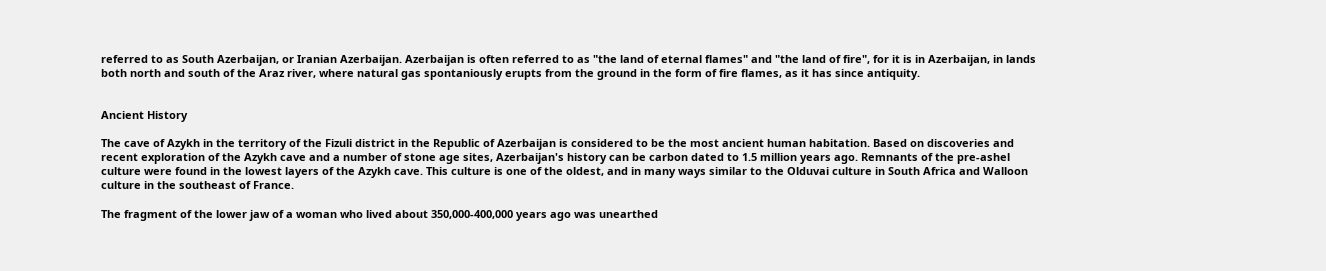referred to as South Azerbaijan, or Iranian Azerbaijan. Azerbaijan is often referred to as "the land of eternal flames" and "the land of fire", for it is in Azerbaijan, in lands both north and south of the Araz river, where natural gas spontaniously erupts from the ground in the form of fire flames, as it has since antiquity.


Ancient History

The cave of Azykh in the territory of the Fizuli district in the Republic of Azerbaijan is considered to be the most ancient human habitation. Based on discoveries and recent exploration of the Azykh cave and a number of stone age sites, Azerbaijan's history can be carbon dated to 1.5 million years ago. Remnants of the pre-ashel culture were found in the lowest layers of the Azykh cave. This culture is one of the oldest, and in many ways similar to the Olduvai culture in South Africa and Walloon culture in the southeast of France.

The fragment of the lower jaw of a woman who lived about 350,000-400,000 years ago was unearthed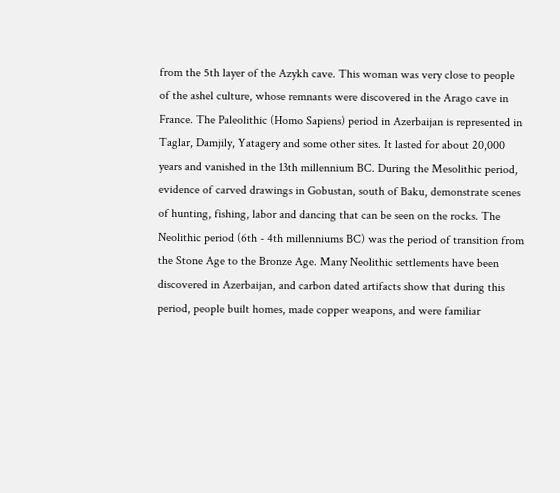from the 5th layer of the Azykh cave. This woman was very close to people of the ashel culture, whose remnants were discovered in the Arago cave in France. The Paleolithic (Homo Sapiens) period in Azerbaijan is represented in Taglar, Damjily, Yatagery and some other sites. It lasted for about 20,000 years and vanished in the 13th millennium BC. During the Mesolithic period, evidence of carved drawings in Gobustan, south of Baku, demonstrate scenes of hunting, fishing, labor and dancing that can be seen on the rocks. The Neolithic period (6th - 4th millenniums BC) was the period of transition from the Stone Age to the Bronze Age. Many Neolithic settlements have been discovered in Azerbaijan, and carbon dated artifacts show that during this period, people built homes, made copper weapons, and were familiar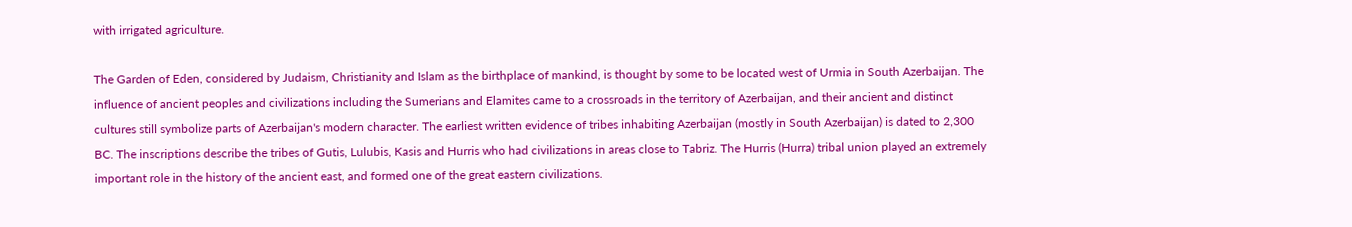with irrigated agriculture.

The Garden of Eden, considered by Judaism, Christianity and Islam as the birthplace of mankind, is thought by some to be located west of Urmia in South Azerbaijan. The influence of ancient peoples and civilizations including the Sumerians and Elamites came to a crossroads in the territory of Azerbaijan, and their ancient and distinct cultures still symbolize parts of Azerbaijan's modern character. The earliest written evidence of tribes inhabiting Azerbaijan (mostly in South Azerbaijan) is dated to 2,300 BC. The inscriptions describe the tribes of Gutis, Lulubis, Kasis and Hurris who had civilizations in areas close to Tabriz. The Hurris (Hurra) tribal union played an extremely important role in the history of the ancient east, and formed one of the great eastern civilizations.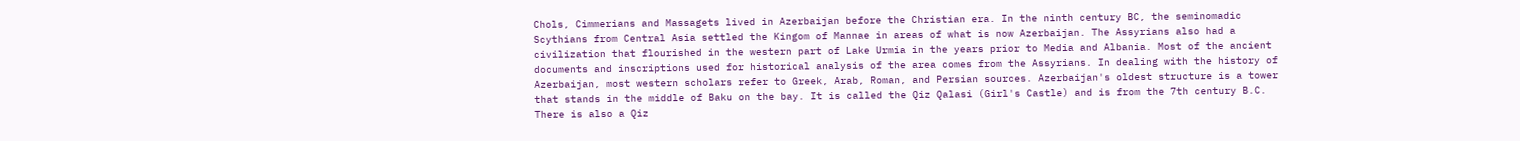Chols, Cimmerians and Massagets lived in Azerbaijan before the Christian era. In the ninth century BC, the seminomadic Scythians from Central Asia settled the Kingom of Mannae in areas of what is now Azerbaijan. The Assyrians also had a civilization that flourished in the western part of Lake Urmia in the years prior to Media and Albania. Most of the ancient documents and inscriptions used for historical analysis of the area comes from the Assyrians. In dealing with the history of Azerbaijan, most western scholars refer to Greek, Arab, Roman, and Persian sources. Azerbaijan's oldest structure is a tower that stands in the middle of Baku on the bay. It is called the Qiz Qalasi (Girl's Castle) and is from the 7th century B.C. There is also a Qiz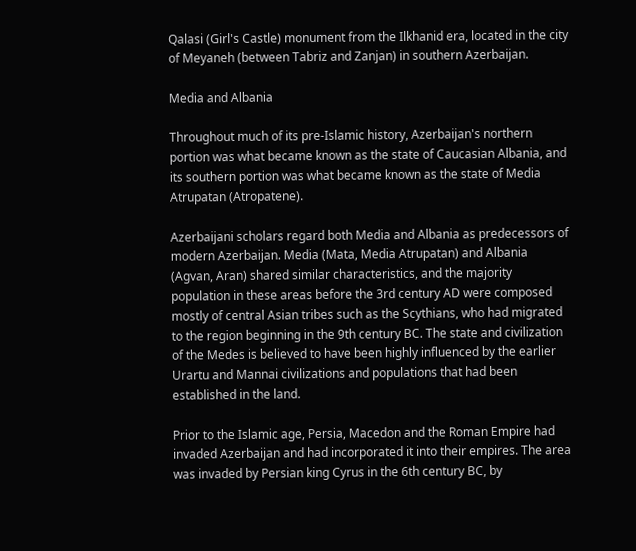Qalasi (Girl's Castle) monument from the Ilkhanid era, located in the city of Meyaneh (between Tabriz and Zanjan) in southern Azerbaijan.

Media and Albania

Throughout much of its pre-Islamic history, Azerbaijan's northern portion was what became known as the state of Caucasian Albania, and its southern portion was what became known as the state of Media Atrupatan (Atropatene).

Azerbaijani scholars regard both Media and Albania as predecessors of modern Azerbaijan. Media (Mata, Media Atrupatan) and Albania (Agvan, Aran) shared similar characteristics, and the majority population in these areas before the 3rd century AD were composed mostly of central Asian tribes such as the Scythians, who had migrated to the region beginning in the 9th century BC. The state and civilization of the Medes is believed to have been highly influenced by the earlier Urartu and Mannai civilizations and populations that had been established in the land.

Prior to the Islamic age, Persia, Macedon and the Roman Empire had invaded Azerbaijan and had incorporated it into their empires. The area was invaded by Persian king Cyrus in the 6th century BC, by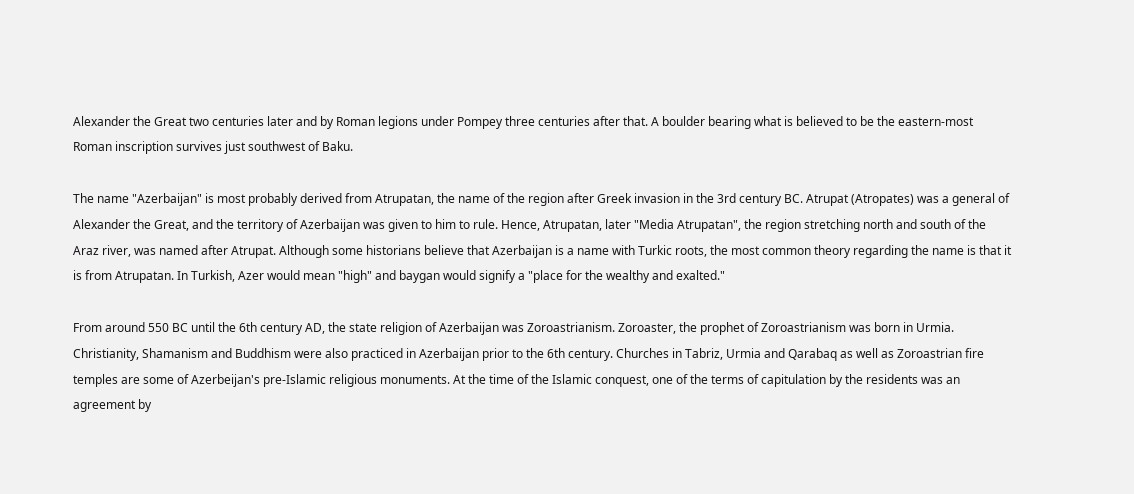Alexander the Great two centuries later and by Roman legions under Pompey three centuries after that. A boulder bearing what is believed to be the eastern-most Roman inscription survives just southwest of Baku.

The name "Azerbaijan" is most probably derived from Atrupatan, the name of the region after Greek invasion in the 3rd century BC. Atrupat (Atropates) was a general of Alexander the Great, and the territory of Azerbaijan was given to him to rule. Hence, Atrupatan, later "Media Atrupatan", the region stretching north and south of the Araz river, was named after Atrupat. Although some historians believe that Azerbaijan is a name with Turkic roots, the most common theory regarding the name is that it is from Atrupatan. In Turkish, Azer would mean "high" and baygan would signify a "place for the wealthy and exalted."

From around 550 BC until the 6th century AD, the state religion of Azerbaijan was Zoroastrianism. Zoroaster, the prophet of Zoroastrianism was born in Urmia. Christianity, Shamanism and Buddhism were also practiced in Azerbaijan prior to the 6th century. Churches in Tabriz, Urmia and Qarabaq as well as Zoroastrian fire temples are some of Azerbeijan's pre-Islamic religious monuments. At the time of the Islamic conquest, one of the terms of capitulation by the residents was an agreement by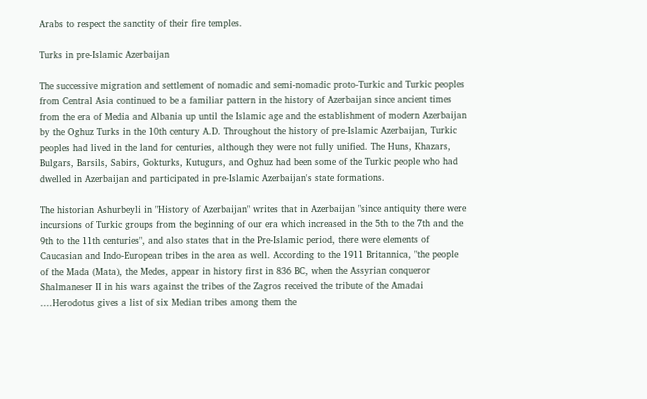Arabs to respect the sanctity of their fire temples.

Turks in pre-Islamic Azerbaijan

The successive migration and settlement of nomadic and semi-nomadic proto-Turkic and Turkic peoples from Central Asia continued to be a familiar pattern in the history of Azerbaijan since ancient times from the era of Media and Albania up until the Islamic age and the establishment of modern Azerbaijan by the Oghuz Turks in the 10th century A.D. Throughout the history of pre-Islamic Azerbaijan, Turkic peoples had lived in the land for centuries, although they were not fully unified. The Huns, Khazars, Bulgars, Barsils, Sabirs, Gokturks, Kutugurs, and Oghuz had been some of the Turkic people who had dwelled in Azerbaijan and participated in pre-Islamic Azerbaijan's state formations.

The historian Ashurbeyli in "History of Azerbaijan" writes that in Azerbaijan "since antiquity there were incursions of Turkic groups from the beginning of our era which increased in the 5th to the 7th and the 9th to the 11th centuries", and also states that in the Pre-Islamic period, there were elements of Caucasian and Indo-European tribes in the area as well. According to the 1911 Britannica, "the people of the Mada (Mata), the Medes, appear in history first in 836 BC, when the Assyrian conqueror Shalmaneser II in his wars against the tribes of the Zagros received the tribute of the Amadai ....Herodotus gives a list of six Median tribes among them the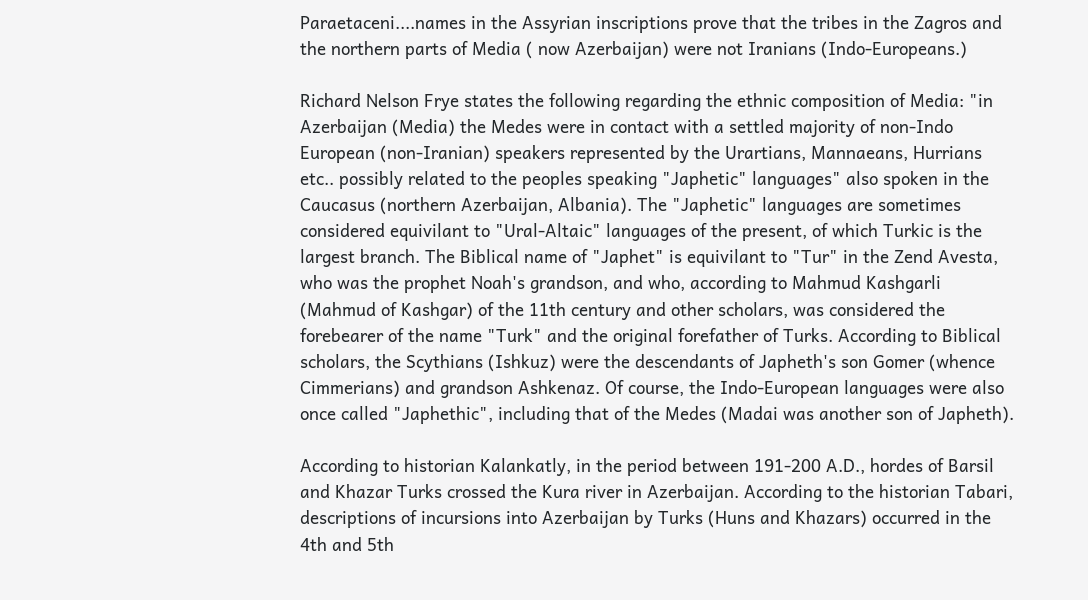Paraetaceni....names in the Assyrian inscriptions prove that the tribes in the Zagros and the northern parts of Media ( now Azerbaijan) were not Iranians (Indo-Europeans.)

Richard Nelson Frye states the following regarding the ethnic composition of Media: "in Azerbaijan (Media) the Medes were in contact with a settled majority of non-Indo European (non-Iranian) speakers represented by the Urartians, Mannaeans, Hurrians etc.. possibly related to the peoples speaking "Japhetic" languages" also spoken in the Caucasus (northern Azerbaijan, Albania). The "Japhetic" languages are sometimes considered equivilant to "Ural-Altaic" languages of the present, of which Turkic is the largest branch. The Biblical name of "Japhet" is equivilant to "Tur" in the Zend Avesta, who was the prophet Noah's grandson, and who, according to Mahmud Kashgarli (Mahmud of Kashgar) of the 11th century and other scholars, was considered the forebearer of the name "Turk" and the original forefather of Turks. According to Biblical scholars, the Scythians (Ishkuz) were the descendants of Japheth's son Gomer (whence Cimmerians) and grandson Ashkenaz. Of course, the Indo-European languages were also once called "Japhethic", including that of the Medes (Madai was another son of Japheth).

According to historian Kalankatly, in the period between 191-200 A.D., hordes of Barsil and Khazar Turks crossed the Kura river in Azerbaijan. According to the historian Tabari, descriptions of incursions into Azerbaijan by Turks (Huns and Khazars) occurred in the 4th and 5th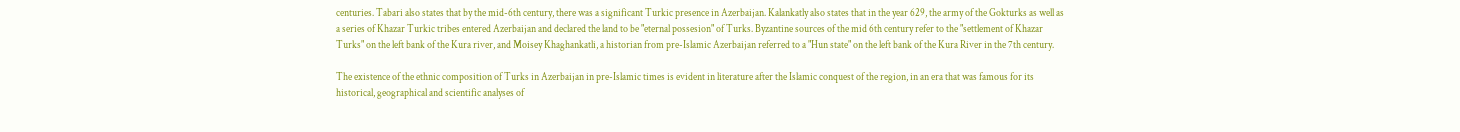centuries. Tabari also states that by the mid-6th century, there was a significant Turkic presence in Azerbaijan. Kalankatly also states that in the year 629, the army of the Gokturks as well as a series of Khazar Turkic tribes entered Azerbaijan and declared the land to be "eternal possesion" of Turks. Byzantine sources of the mid 6th century refer to the "settlement of Khazar Turks" on the left bank of the Kura river, and Moisey Khaghankatli, a historian from pre-Islamic Azerbaijan referred to a "Hun state" on the left bank of the Kura River in the 7th century.

The existence of the ethnic composition of Turks in Azerbaijan in pre-Islamic times is evident in literature after the Islamic conquest of the region, in an era that was famous for its historical, geographical and scientific analyses of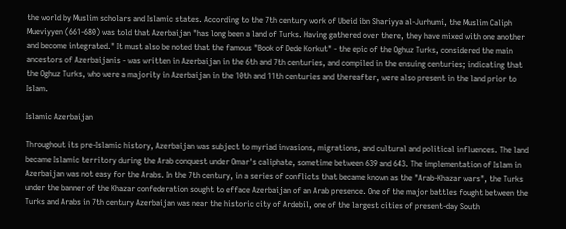the world by Muslim scholars and Islamic states. According to the 7th century work of Ubeid ibn Shariyya al-Jurhumi, the Muslim Caliph Mueviyyen (661-680) was told that Azerbaijan "has long been a land of Turks. Having gathered over there, they have mixed with one another and become integrated." It must also be noted that the famous "Book of Dede Korkut" - the epic of the Oghuz Turks, considered the main ancestors of Azerbaijanis - was written in Azerbaijan in the 6th and 7th centuries, and compiled in the ensuing centuries; indicating that the Oghuz Turks, who were a majority in Azerbaijan in the 10th and 11th centuries and thereafter, were also present in the land prior to Islam.

Islamic Azerbaijan

Throughout its pre-Islamic history, Azerbaijan was subject to myriad invasions, migrations, and cultural and political influences. The land became Islamic territory during the Arab conquest under Omar's caliphate, sometime between 639 and 643. The implementation of Islam in Azerbaijan was not easy for the Arabs. In the 7th century, in a series of conflicts that became known as the "Arab-Khazar wars", the Turks under the banner of the Khazar confederation sought to efface Azerbaijan of an Arab presence. One of the major battles fought between the Turks and Arabs in 7th century Azerbaijan was near the historic city of Ardebil, one of the largest cities of present-day South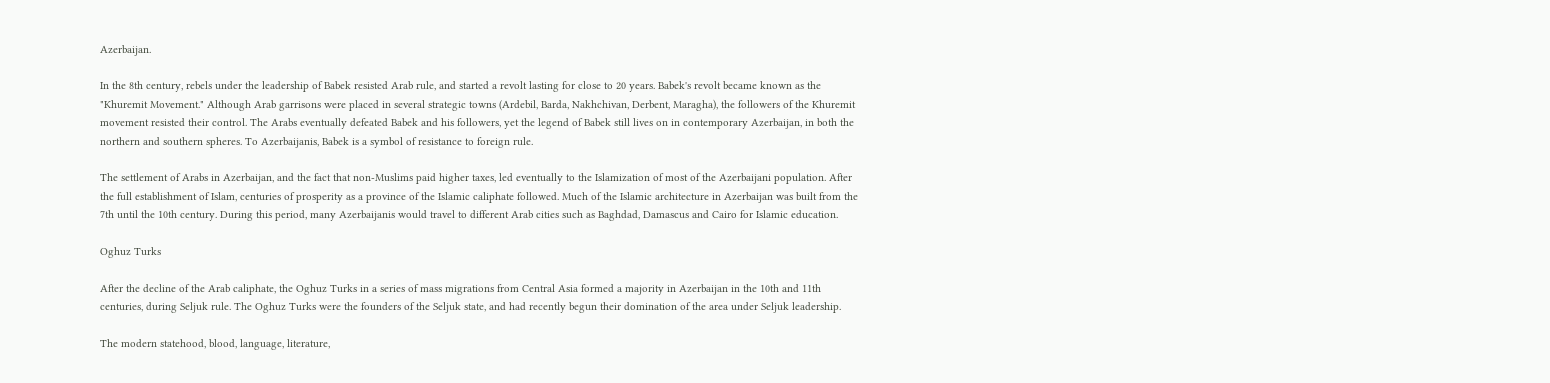Azerbaijan.

In the 8th century, rebels under the leadership of Babek resisted Arab rule, and started a revolt lasting for close to 20 years. Babek's revolt became known as the "Khuremit Movement." Although Arab garrisons were placed in several strategic towns (Ardebil, Barda, Nakhchivan, Derbent, Maragha), the followers of the Khuremit movement resisted their control. The Arabs eventually defeated Babek and his followers, yet the legend of Babek still lives on in contemporary Azerbaijan, in both the northern and southern spheres. To Azerbaijanis, Babek is a symbol of resistance to foreign rule.

The settlement of Arabs in Azerbaijan, and the fact that non-Muslims paid higher taxes, led eventually to the Islamization of most of the Azerbaijani population. After the full establishment of Islam, centuries of prosperity as a province of the Islamic caliphate followed. Much of the Islamic architecture in Azerbaijan was built from the 7th until the 10th century. During this period, many Azerbaijanis would travel to different Arab cities such as Baghdad, Damascus and Cairo for Islamic education.

Oghuz Turks

After the decline of the Arab caliphate, the Oghuz Turks in a series of mass migrations from Central Asia formed a majority in Azerbaijan in the 10th and 11th centuries, during Seljuk rule. The Oghuz Turks were the founders of the Seljuk state, and had recently begun their domination of the area under Seljuk leadership.

The modern statehood, blood, language, literature,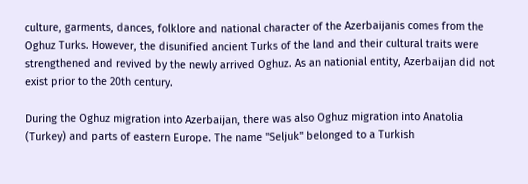culture, garments, dances, folklore and national character of the Azerbaijanis comes from the Oghuz Turks. However, the disunified ancient Turks of the land and their cultural traits were strengthened and revived by the newly arrived Oghuz. As an nationial entity, Azerbaijan did not exist prior to the 20th century.

During the Oghuz migration into Azerbaijan, there was also Oghuz migration into Anatolia (Turkey) and parts of eastern Europe. The name "Seljuk" belonged to a Turkish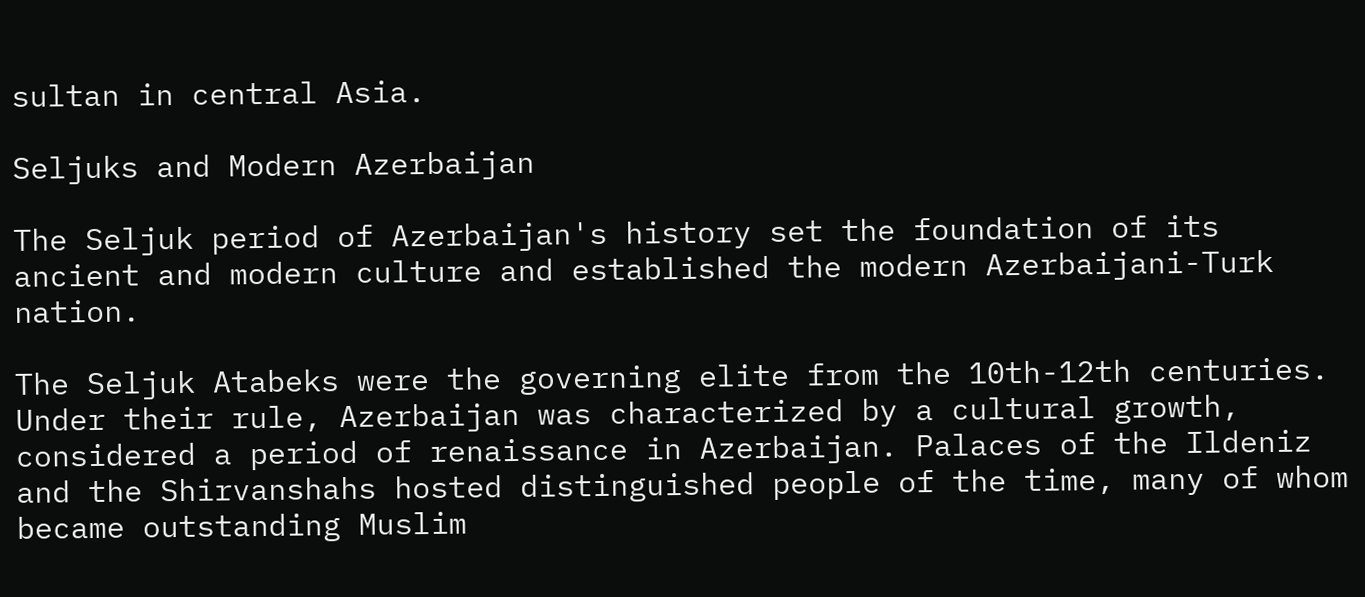sultan in central Asia.

Seljuks and Modern Azerbaijan

The Seljuk period of Azerbaijan's history set the foundation of its ancient and modern culture and established the modern Azerbaijani-Turk nation.

The Seljuk Atabeks were the governing elite from the 10th-12th centuries. Under their rule, Azerbaijan was characterized by a cultural growth, considered a period of renaissance in Azerbaijan. Palaces of the Ildeniz and the Shirvanshahs hosted distinguished people of the time, many of whom became outstanding Muslim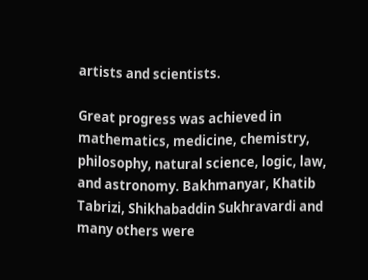artists and scientists.

Great progress was achieved in mathematics, medicine, chemistry, philosophy, natural science, logic, law, and astronomy. Bakhmanyar, Khatib Tabrizi, Shikhabaddin Sukhravardi and many others were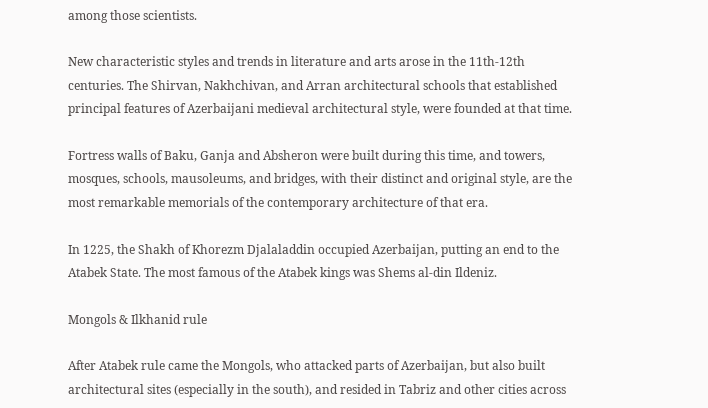among those scientists.

New characteristic styles and trends in literature and arts arose in the 11th-12th centuries. The Shirvan, Nakhchivan, and Arran architectural schools that established principal features of Azerbaijani medieval architectural style, were founded at that time.

Fortress walls of Baku, Ganja and Absheron were built during this time, and towers, mosques, schools, mausoleums, and bridges, with their distinct and original style, are the most remarkable memorials of the contemporary architecture of that era.

In 1225, the Shakh of Khorezm Djalaladdin occupied Azerbaijan, putting an end to the Atabek State. The most famous of the Atabek kings was Shems al-din Ildeniz.

Mongols & Ilkhanid rule

After Atabek rule came the Mongols, who attacked parts of Azerbaijan, but also built architectural sites (especially in the south), and resided in Tabriz and other cities across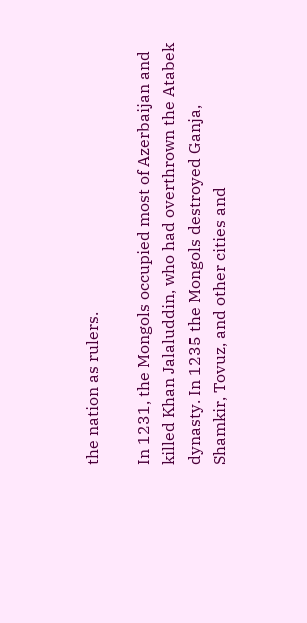the nation as rulers.

In 1231, the Mongols occupied most of Azerbaijan and killed Khan Jalaluddin, who had overthrown the Atabek dynasty. In 1235 the Mongols destroyed Ganja, Shamkir, Tovuz, and other cities and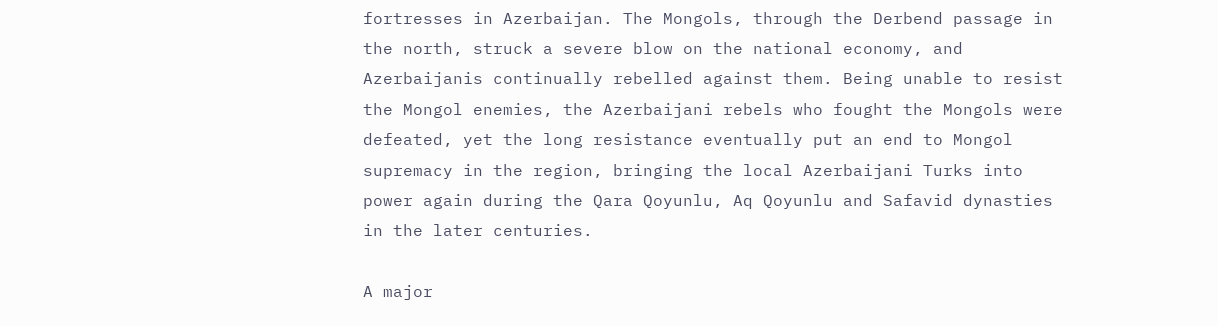fortresses in Azerbaijan. The Mongols, through the Derbend passage in the north, struck a severe blow on the national economy, and Azerbaijanis continually rebelled against them. Being unable to resist the Mongol enemies, the Azerbaijani rebels who fought the Mongols were defeated, yet the long resistance eventually put an end to Mongol supremacy in the region, bringing the local Azerbaijani Turks into power again during the Qara Qoyunlu, Aq Qoyunlu and Safavid dynasties in the later centuries.

A major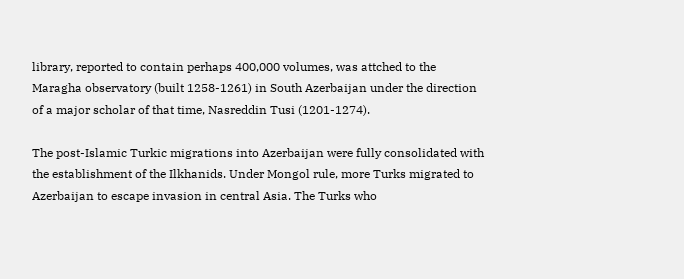library, reported to contain perhaps 400,000 volumes, was attched to the Maragha observatory (built 1258-1261) in South Azerbaijan under the direction of a major scholar of that time, Nasreddin Tusi (1201-1274).

The post-Islamic Turkic migrations into Azerbaijan were fully consolidated with the establishment of the Ilkhanids. Under Mongol rule, more Turks migrated to Azerbaijan to escape invasion in central Asia. The Turks who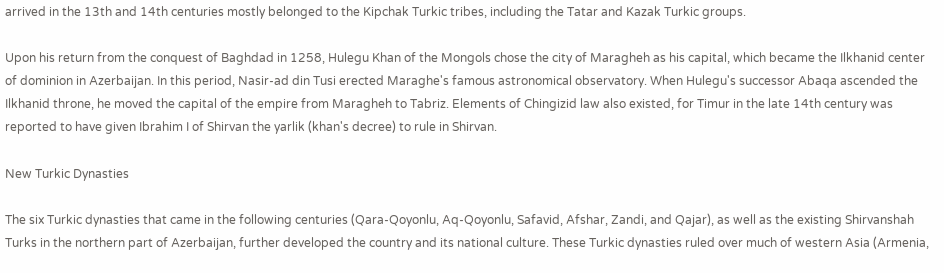arrived in the 13th and 14th centuries mostly belonged to the Kipchak Turkic tribes, including the Tatar and Kazak Turkic groups.

Upon his return from the conquest of Baghdad in 1258, Hulegu Khan of the Mongols chose the city of Maragheh as his capital, which became the Ilkhanid center of dominion in Azerbaijan. In this period, Nasir-ad din Tusi erected Maraghe's famous astronomical observatory. When Hulegu's successor Abaqa ascended the Ilkhanid throne, he moved the capital of the empire from Maragheh to Tabriz. Elements of Chingizid law also existed, for Timur in the late 14th century was reported to have given Ibrahim I of Shirvan the yarlik (khan's decree) to rule in Shirvan.

New Turkic Dynasties

The six Turkic dynasties that came in the following centuries (Qara-Qoyonlu, Aq-Qoyonlu, Safavid, Afshar, Zandi, and Qajar), as well as the existing Shirvanshah Turks in the northern part of Azerbaijan, further developed the country and its national culture. These Turkic dynasties ruled over much of western Asia (Armenia,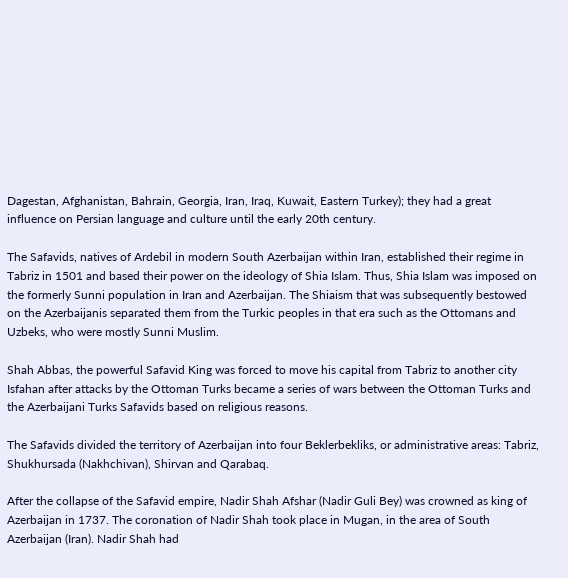Dagestan, Afghanistan, Bahrain, Georgia, Iran, Iraq, Kuwait, Eastern Turkey); they had a great influence on Persian language and culture until the early 20th century.

The Safavids, natives of Ardebil in modern South Azerbaijan within Iran, established their regime in Tabriz in 1501 and based their power on the ideology of Shia Islam. Thus, Shia Islam was imposed on the formerly Sunni population in Iran and Azerbaijan. The Shiaism that was subsequently bestowed on the Azerbaijanis separated them from the Turkic peoples in that era such as the Ottomans and Uzbeks, who were mostly Sunni Muslim.

Shah Abbas, the powerful Safavid King was forced to move his capital from Tabriz to another city Isfahan after attacks by the Ottoman Turks became a series of wars between the Ottoman Turks and the Azerbaijani Turks Safavids based on religious reasons.

The Safavids divided the territory of Azerbaijan into four Beklerbekliks, or administrative areas: Tabriz, Shukhursada (Nakhchivan), Shirvan and Qarabaq.

After the collapse of the Safavid empire, Nadir Shah Afshar (Nadir Guli Bey) was crowned as king of Azerbaijan in 1737. The coronation of Nadir Shah took place in Mugan, in the area of South Azerbaijan (Iran). Nadir Shah had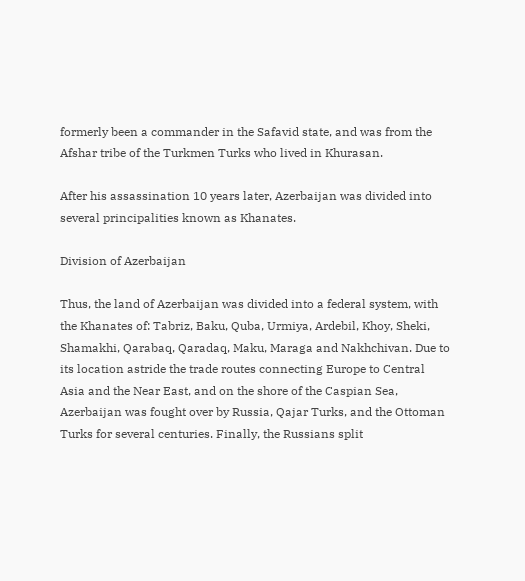formerly been a commander in the Safavid state, and was from the Afshar tribe of the Turkmen Turks who lived in Khurasan.

After his assassination 10 years later, Azerbaijan was divided into several principalities known as Khanates.

Division of Azerbaijan

Thus, the land of Azerbaijan was divided into a federal system, with the Khanates of: Tabriz, Baku, Quba, Urmiya, Ardebil, Khoy, Sheki, Shamakhi, Qarabaq, Qaradaq, Maku, Maraga and Nakhchivan. Due to its location astride the trade routes connecting Europe to Central Asia and the Near East, and on the shore of the Caspian Sea, Azerbaijan was fought over by Russia, Qajar Turks, and the Ottoman Turks for several centuries. Finally, the Russians split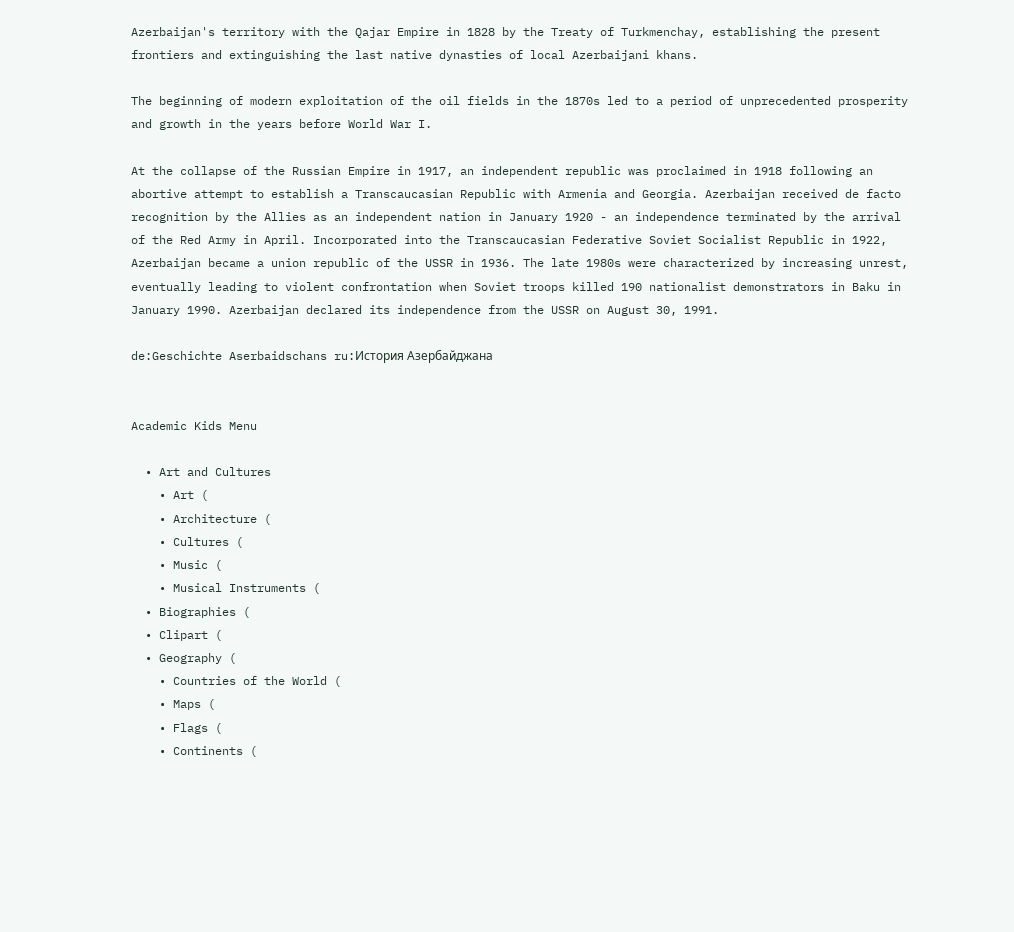Azerbaijan's territory with the Qajar Empire in 1828 by the Treaty of Turkmenchay, establishing the present frontiers and extinguishing the last native dynasties of local Azerbaijani khans.

The beginning of modern exploitation of the oil fields in the 1870s led to a period of unprecedented prosperity and growth in the years before World War I.

At the collapse of the Russian Empire in 1917, an independent republic was proclaimed in 1918 following an abortive attempt to establish a Transcaucasian Republic with Armenia and Georgia. Azerbaijan received de facto recognition by the Allies as an independent nation in January 1920 - an independence terminated by the arrival of the Red Army in April. Incorporated into the Transcaucasian Federative Soviet Socialist Republic in 1922, Azerbaijan became a union republic of the USSR in 1936. The late 1980s were characterized by increasing unrest, eventually leading to violent confrontation when Soviet troops killed 190 nationalist demonstrators in Baku in January 1990. Azerbaijan declared its independence from the USSR on August 30, 1991.

de:Geschichte Aserbaidschans ru:История Азербайджана


Academic Kids Menu

  • Art and Cultures
    • Art (
    • Architecture (
    • Cultures (
    • Music (
    • Musical Instruments (
  • Biographies (
  • Clipart (
  • Geography (
    • Countries of the World (
    • Maps (
    • Flags (
    • Continents (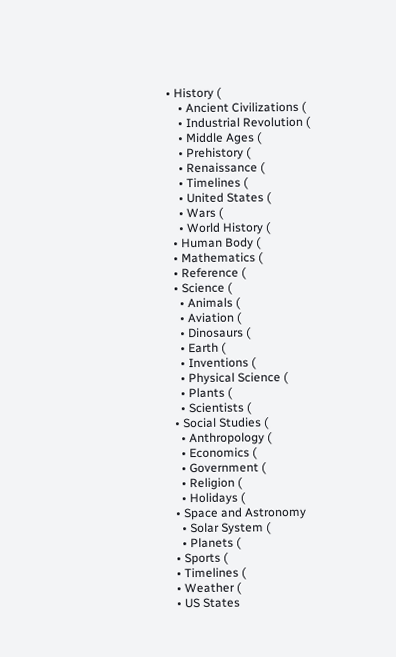• History (
    • Ancient Civilizations (
    • Industrial Revolution (
    • Middle Ages (
    • Prehistory (
    • Renaissance (
    • Timelines (
    • United States (
    • Wars (
    • World History (
  • Human Body (
  • Mathematics (
  • Reference (
  • Science (
    • Animals (
    • Aviation (
    • Dinosaurs (
    • Earth (
    • Inventions (
    • Physical Science (
    • Plants (
    • Scientists (
  • Social Studies (
    • Anthropology (
    • Economics (
    • Government (
    • Religion (
    • Holidays (
  • Space and Astronomy
    • Solar System (
    • Planets (
  • Sports (
  • Timelines (
  • Weather (
  • US States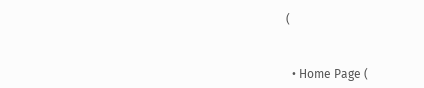(


  • Home Page (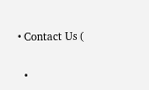• Contact Us (

  •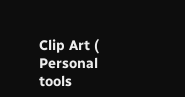Clip Art (
Personal tools